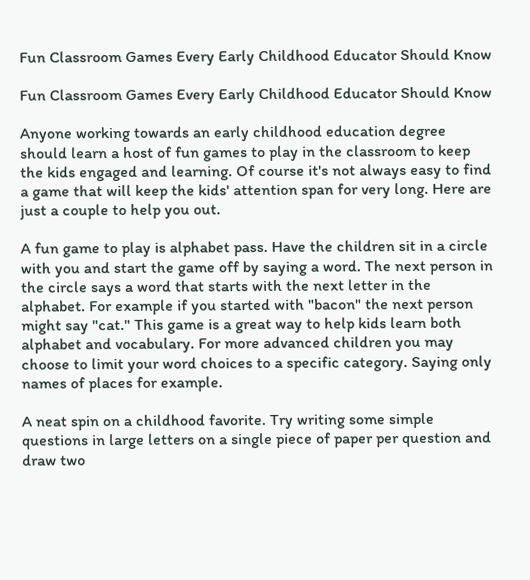Fun Classroom Games Every Early Childhood Educator Should Know

Fun Classroom Games Every Early Childhood Educator Should Know

Anyone working towards an early childhood education degree should learn a host of fun games to play in the classroom to keep the kids engaged and learning. Of course it's not always easy to find a game that will keep the kids' attention span for very long. Here are just a couple to help you out.

A fun game to play is alphabet pass. Have the children sit in a circle with you and start the game off by saying a word. The next person in the circle says a word that starts with the next letter in the alphabet. For example if you started with "bacon" the next person might say "cat." This game is a great way to help kids learn both alphabet and vocabulary. For more advanced children you may choose to limit your word choices to a specific category. Saying only names of places for example.

A neat spin on a childhood favorite. Try writing some simple questions in large letters on a single piece of paper per question and draw two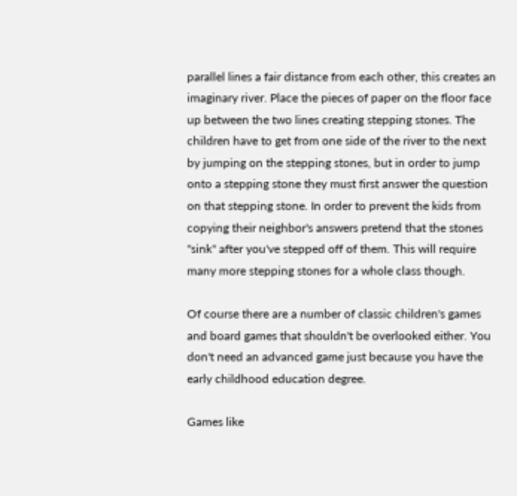parallel lines a fair distance from each other, this creates an imaginary river. Place the pieces of paper on the floor face up between the two lines creating stepping stones. The children have to get from one side of the river to the next by jumping on the stepping stones, but in order to jump onto a stepping stone they must first answer the question on that stepping stone. In order to prevent the kids from copying their neighbor's answers pretend that the stones "sink" after you've stepped off of them. This will require many more stepping stones for a whole class though.

Of course there are a number of classic children's games and board games that shouldn't be overlooked either. You don't need an advanced game just because you have the early childhood education degree.

Games like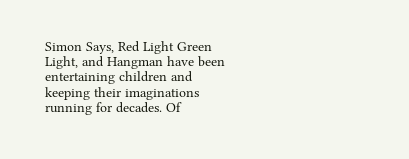Simon Says, Red Light Green Light, and Hangman have been entertaining children and keeping their imaginations running for decades. Of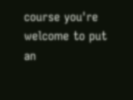course you're welcome to put an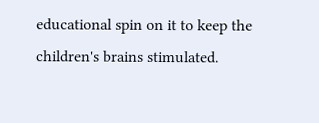educational spin on it to keep the children's brains stimulated.